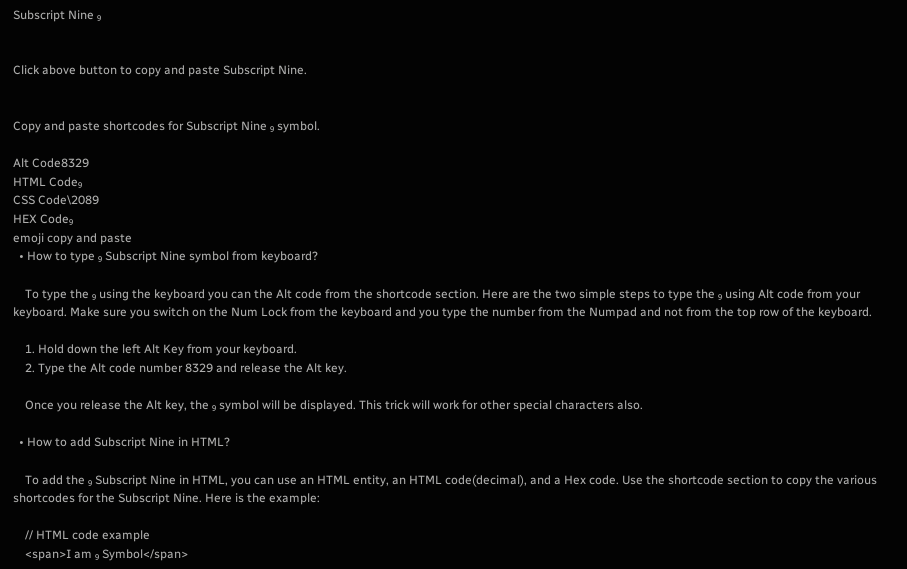Subscript Nine ₉


Click above button to copy and paste Subscript Nine.


Copy and paste shortcodes for Subscript Nine ₉ symbol.

Alt Code8329
HTML Code₉
CSS Code\2089
HEX Code₉
emoji copy and paste
  • How to type ₉ Subscript Nine symbol from keyboard?

    To type the ₉ using the keyboard you can the Alt code from the shortcode section. Here are the two simple steps to type the ₉ using Alt code from your keyboard. Make sure you switch on the Num Lock from the keyboard and you type the number from the Numpad and not from the top row of the keyboard.

    1. Hold down the left Alt Key from your keyboard.
    2. Type the Alt code number 8329 and release the Alt key.

    Once you release the Alt key, the ₉ symbol will be displayed. This trick will work for other special characters also.

  • How to add Subscript Nine in HTML?

    To add the ₉ Subscript Nine in HTML, you can use an HTML entity, an HTML code(decimal), and a Hex code. Use the shortcode section to copy the various shortcodes for the Subscript Nine. Here is the example:

    // HTML code example
    <span>I am ₉ Symbol</span>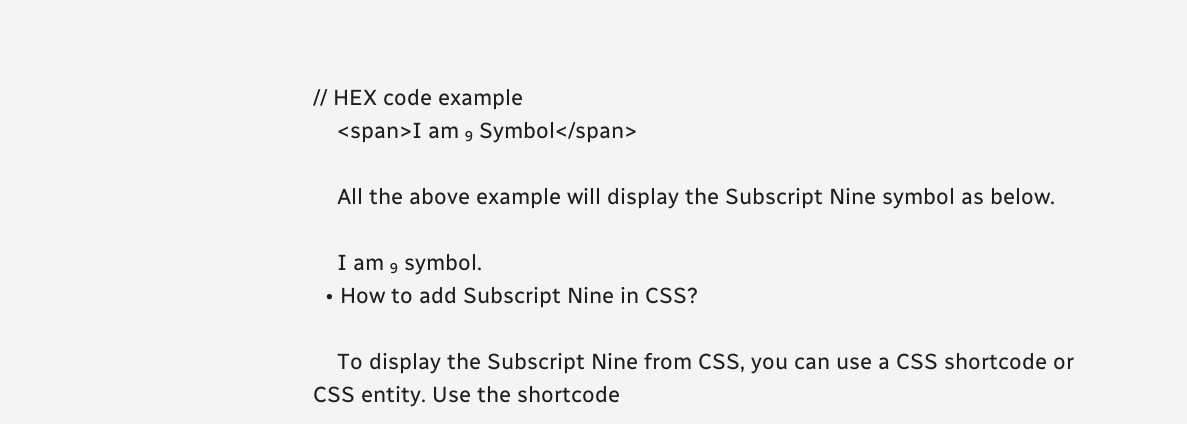// HEX code example
    <span>I am ₉ Symbol</span>

    All the above example will display the Subscript Nine symbol as below.

    I am ₉ symbol.
  • How to add Subscript Nine in CSS?

    To display the Subscript Nine from CSS, you can use a CSS shortcode or CSS entity. Use the shortcode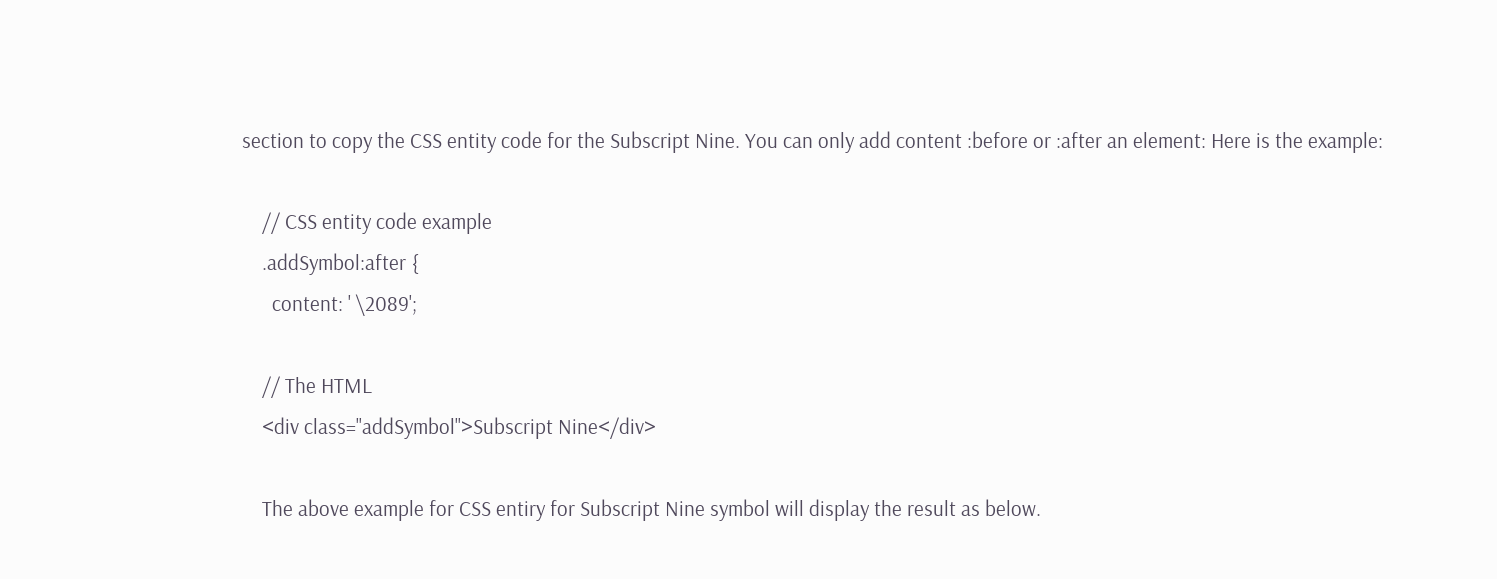section to copy the CSS entity code for the Subscript Nine. You can only add content :before or :after an element: Here is the example:

    // CSS entity code example
    .addSymbol:after {
      content: ' \2089';

    // The HTML
    <div class="addSymbol">Subscript Nine</div>

    The above example for CSS entiry for Subscript Nine symbol will display the result as below.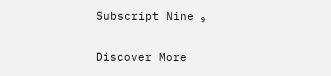Subscript Nine ₉

Discover More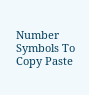Number Symbols To Copy Paste